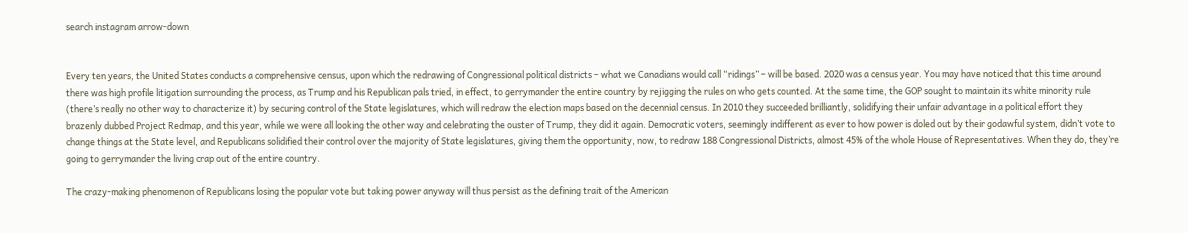search instagram arrow-down


Every ten years, the United States conducts a comprehensive census, upon which the redrawing of Congressional political districts – what we Canadians would call “ridings” – will be based. 2020 was a census year. You may have noticed that this time around there was high profile litigation surrounding the process, as Trump and his Republican pals tried, in effect, to gerrymander the entire country by rejigging the rules on who gets counted. At the same time, the GOP sought to maintain its white minority rule (there’s really no other way to characterize it) by securing control of the State legislatures, which will redraw the election maps based on the decennial census. In 2010 they succeeded brilliantly, solidifying their unfair advantage in a political effort they brazenly dubbed Project Redmap, and this year, while we were all looking the other way and celebrating the ouster of Trump, they did it again. Democratic voters, seemingly indifferent as ever to how power is doled out by their godawful system, didn’t vote to change things at the State level, and Republicans solidified their control over the majority of State legislatures, giving them the opportunity, now, to redraw 188 Congressional Districts, almost 45% of the whole House of Representatives. When they do, they’re going to gerrymander the living crap out of the entire country.

The crazy-making phenomenon of Republicans losing the popular vote but taking power anyway will thus persist as the defining trait of the American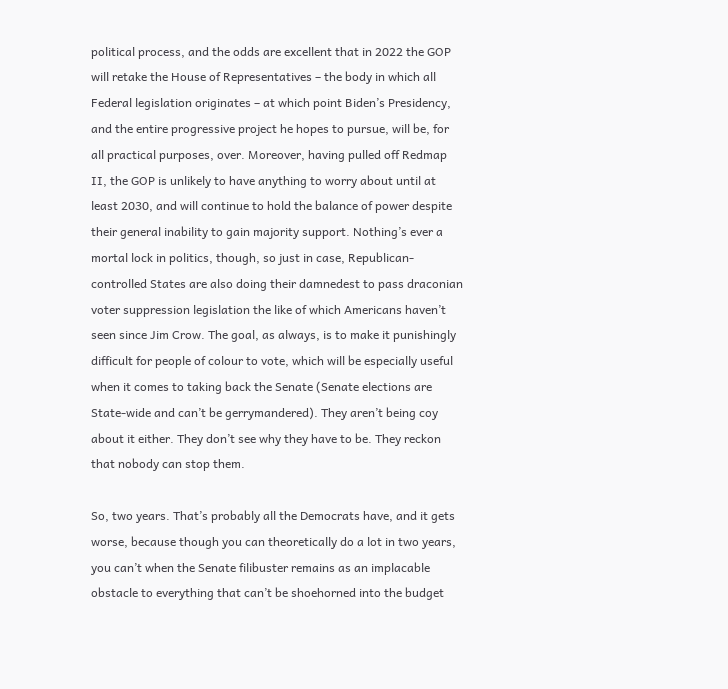political process, and the odds are excellent that in 2022 the GOP will retake the House of Representatives – the body in which all Federal legislation originates – at which point Biden’s Presidency, and the entire progressive project he hopes to pursue, will be, for all practical purposes, over. Moreover, having pulled off Redmap II, the GOP is unlikely to have anything to worry about until at least 2030, and will continue to hold the balance of power despite their general inability to gain majority support. Nothing’s ever a mortal lock in politics, though, so just in case, Republican-controlled States are also doing their damnedest to pass draconian voter suppression legislation the like of which Americans haven’t seen since Jim Crow. The goal, as always, is to make it punishingly difficult for people of colour to vote, which will be especially useful when it comes to taking back the Senate (Senate elections are State-wide and can’t be gerrymandered). They aren’t being coy about it either. They don’t see why they have to be. They reckon that nobody can stop them.

So, two years. That’s probably all the Democrats have, and it gets worse, because though you can theoretically do a lot in two years, you can’t when the Senate filibuster remains as an implacable obstacle to everything that can’t be shoehorned into the budget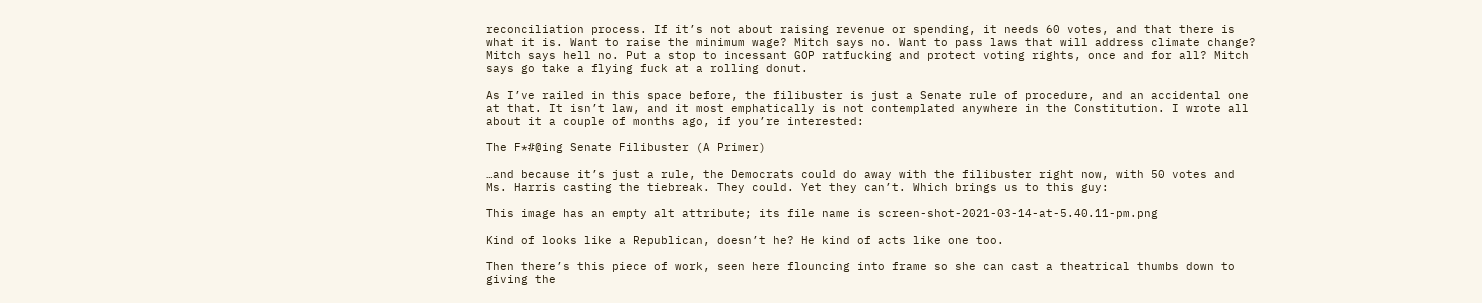reconciliation process. If it’s not about raising revenue or spending, it needs 60 votes, and that there is what it is. Want to raise the minimum wage? Mitch says no. Want to pass laws that will address climate change? Mitch says hell no. Put a stop to incessant GOP ratfucking and protect voting rights, once and for all? Mitch says go take a flying fuck at a rolling donut.

As I’ve railed in this space before, the filibuster is just a Senate rule of procedure, and an accidental one at that. It isn’t law, and it most emphatically is not contemplated anywhere in the Constitution. I wrote all about it a couple of months ago, if you’re interested:

The F*#@ing Senate Filibuster (A Primer)

…and because it’s just a rule, the Democrats could do away with the filibuster right now, with 50 votes and Ms. Harris casting the tiebreak. They could. Yet they can’t. Which brings us to this guy:

This image has an empty alt attribute; its file name is screen-shot-2021-03-14-at-5.40.11-pm.png

Kind of looks like a Republican, doesn’t he? He kind of acts like one too.

Then there’s this piece of work, seen here flouncing into frame so she can cast a theatrical thumbs down to giving the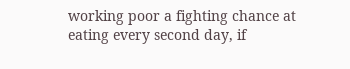working poor a fighting chance at eating every second day, if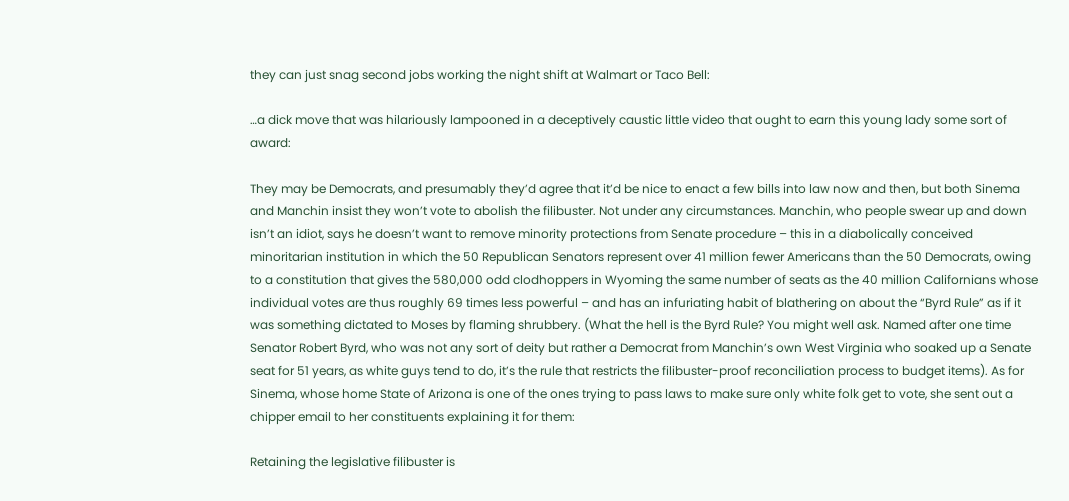they can just snag second jobs working the night shift at Walmart or Taco Bell:

…a dick move that was hilariously lampooned in a deceptively caustic little video that ought to earn this young lady some sort of award:

They may be Democrats, and presumably they’d agree that it’d be nice to enact a few bills into law now and then, but both Sinema and Manchin insist they won’t vote to abolish the filibuster. Not under any circumstances. Manchin, who people swear up and down isn’t an idiot, says he doesn’t want to remove minority protections from Senate procedure – this in a diabolically conceived minoritarian institution in which the 50 Republican Senators represent over 41 million fewer Americans than the 50 Democrats, owing to a constitution that gives the 580,000 odd clodhoppers in Wyoming the same number of seats as the 40 million Californians whose individual votes are thus roughly 69 times less powerful – and has an infuriating habit of blathering on about the “Byrd Rule” as if it was something dictated to Moses by flaming shrubbery. (What the hell is the Byrd Rule? You might well ask. Named after one time Senator Robert Byrd, who was not any sort of deity but rather a Democrat from Manchin’s own West Virginia who soaked up a Senate seat for 51 years, as white guys tend to do, it’s the rule that restricts the filibuster-proof reconciliation process to budget items). As for Sinema, whose home State of Arizona is one of the ones trying to pass laws to make sure only white folk get to vote, she sent out a chipper email to her constituents explaining it for them:

Retaining the legislative filibuster is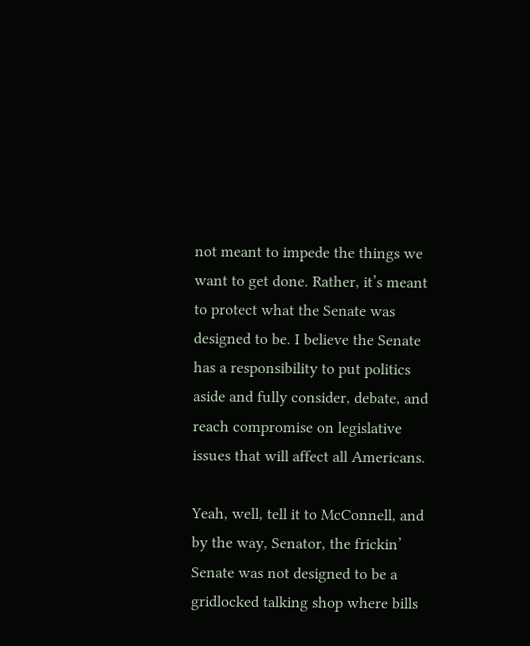not meant to impede the things we want to get done. Rather, it’s meant to protect what the Senate was designed to be. I believe the Senate has a responsibility to put politics aside and fully consider, debate, and reach compromise on legislative issues that will affect all Americans.

Yeah, well, tell it to McConnell, and by the way, Senator, the frickin’ Senate was not designed to be a gridlocked talking shop where bills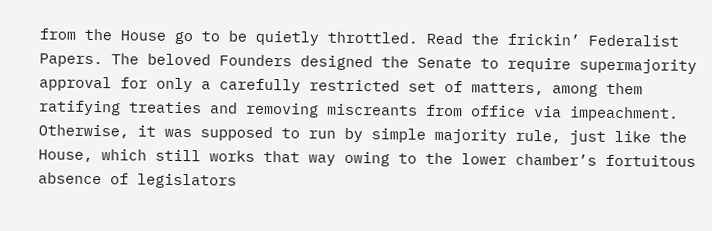from the House go to be quietly throttled. Read the frickin’ Federalist Papers. The beloved Founders designed the Senate to require supermajority approval for only a carefully restricted set of matters, among them ratifying treaties and removing miscreants from office via impeachment. Otherwise, it was supposed to run by simple majority rule, just like the House, which still works that way owing to the lower chamber’s fortuitous absence of legislators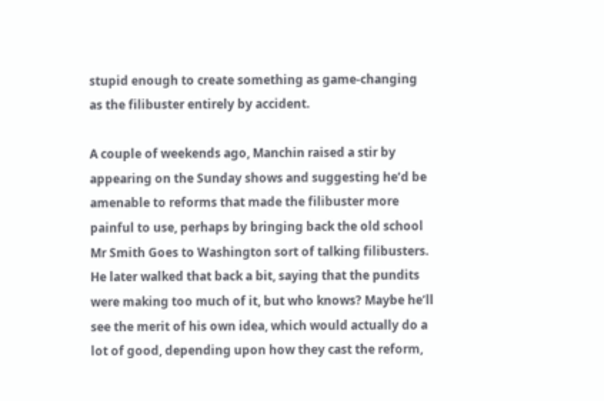stupid enough to create something as game-changing as the filibuster entirely by accident.

A couple of weekends ago, Manchin raised a stir by appearing on the Sunday shows and suggesting he’d be amenable to reforms that made the filibuster more painful to use, perhaps by bringing back the old school Mr Smith Goes to Washington sort of talking filibusters. He later walked that back a bit, saying that the pundits were making too much of it, but who knows? Maybe he’ll see the merit of his own idea, which would actually do a lot of good, depending upon how they cast the reform,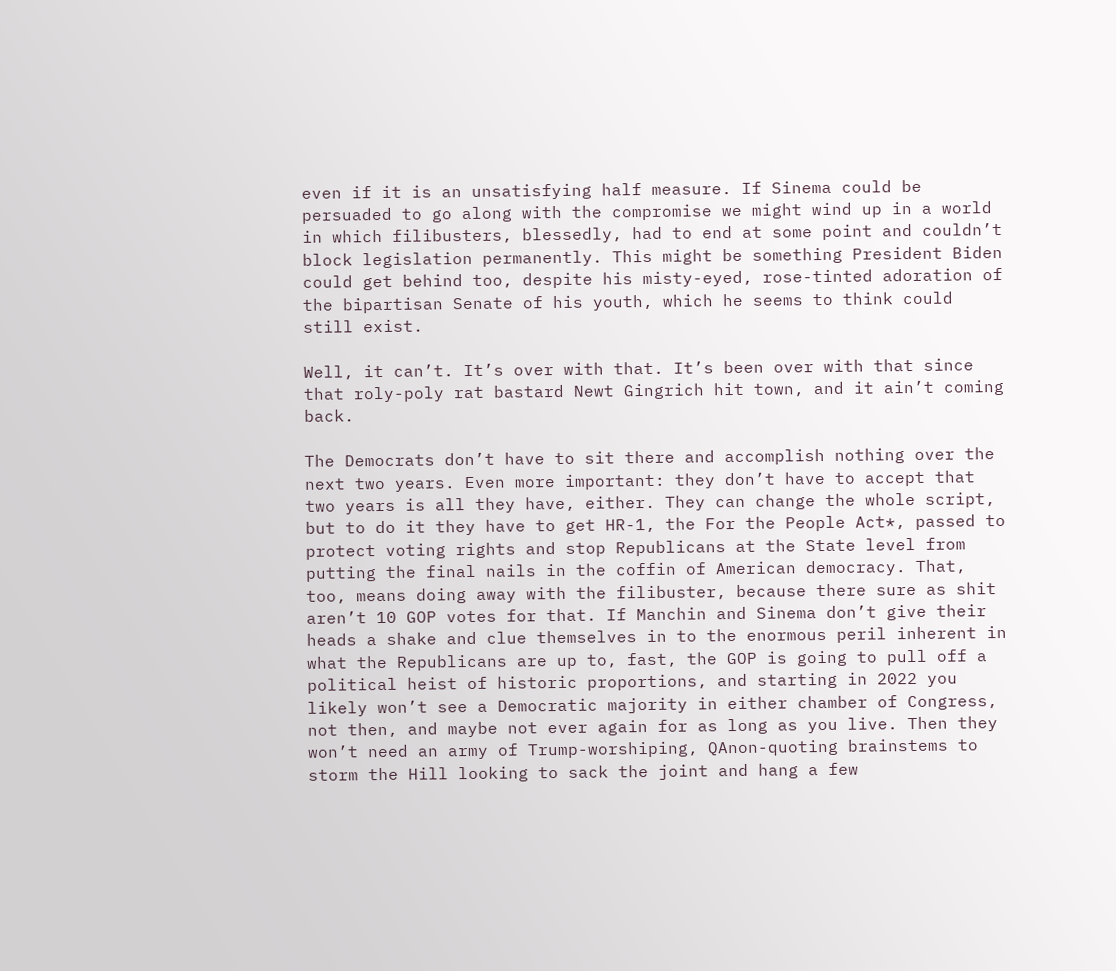even if it is an unsatisfying half measure. If Sinema could be persuaded to go along with the compromise we might wind up in a world in which filibusters, blessedly, had to end at some point and couldn’t block legislation permanently. This might be something President Biden could get behind too, despite his misty-eyed, rose-tinted adoration of the bipartisan Senate of his youth, which he seems to think could still exist.

Well, it can’t. It’s over with that. It’s been over with that since that roly-poly rat bastard Newt Gingrich hit town, and it ain’t coming back.

The Democrats don’t have to sit there and accomplish nothing over the next two years. Even more important: they don’t have to accept that two years is all they have, either. They can change the whole script, but to do it they have to get HR-1, the For the People Act*, passed to protect voting rights and stop Republicans at the State level from putting the final nails in the coffin of American democracy. That, too, means doing away with the filibuster, because there sure as shit aren’t 10 GOP votes for that. If Manchin and Sinema don’t give their heads a shake and clue themselves in to the enormous peril inherent in what the Republicans are up to, fast, the GOP is going to pull off a political heist of historic proportions, and starting in 2022 you likely won’t see a Democratic majority in either chamber of Congress, not then, and maybe not ever again for as long as you live. Then they won’t need an army of Trump-worshiping, QAnon-quoting brainstems to storm the Hill looking to sack the joint and hang a few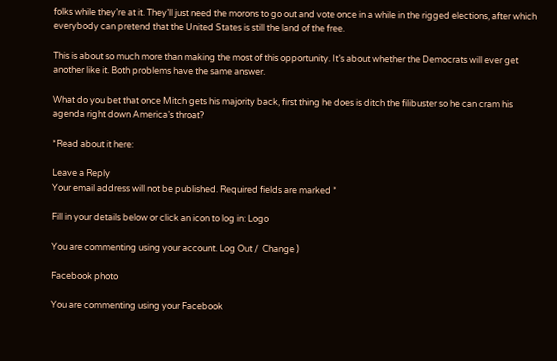folks while they’re at it. They’ll just need the morons to go out and vote once in a while in the rigged elections, after which everybody can pretend that the United States is still the land of the free.

This is about so much more than making the most of this opportunity. It’s about whether the Democrats will ever get another like it. Both problems have the same answer.

What do you bet that once Mitch gets his majority back, first thing he does is ditch the filibuster so he can cram his agenda right down America’s throat?

*Read about it here:

Leave a Reply
Your email address will not be published. Required fields are marked *

Fill in your details below or click an icon to log in: Logo

You are commenting using your account. Log Out /  Change )

Facebook photo

You are commenting using your Facebook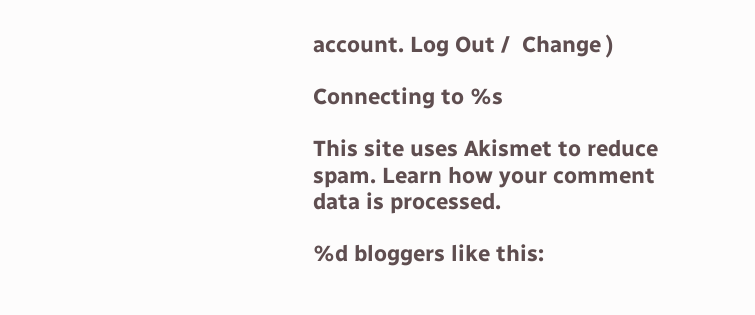account. Log Out /  Change )

Connecting to %s

This site uses Akismet to reduce spam. Learn how your comment data is processed.

%d bloggers like this: